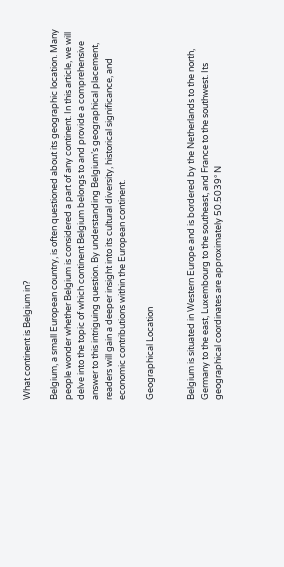What continent is Belgium in?

Belgium, a small European country, is often questioned about its geographic location. Many people wonder whether Belgium is considered a part of any continent. In this article, we will delve into the topic of which continent Belgium belongs to and provide a comprehensive answer to this intriguing question. By understanding Belgium’s geographical placement, readers will gain a deeper insight into its cultural diversity, historical significance, and economic contributions within the European continent.

Geographical Location


Belgium is situated in Western Europe and is bordered by the Netherlands to the north, Germany to the east, Luxembourg to the southeast, and France to the southwest. Its geographical coordinates are approximately 50.5039° N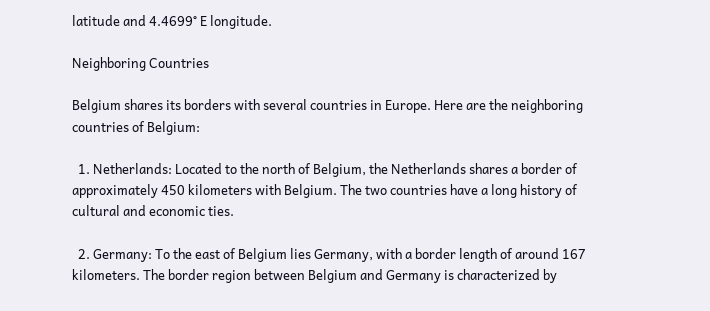latitude and 4.4699° E longitude.

Neighboring Countries

Belgium shares its borders with several countries in Europe. Here are the neighboring countries of Belgium:

  1. Netherlands: Located to the north of Belgium, the Netherlands shares a border of approximately 450 kilometers with Belgium. The two countries have a long history of cultural and economic ties.

  2. Germany: To the east of Belgium lies Germany, with a border length of around 167 kilometers. The border region between Belgium and Germany is characterized by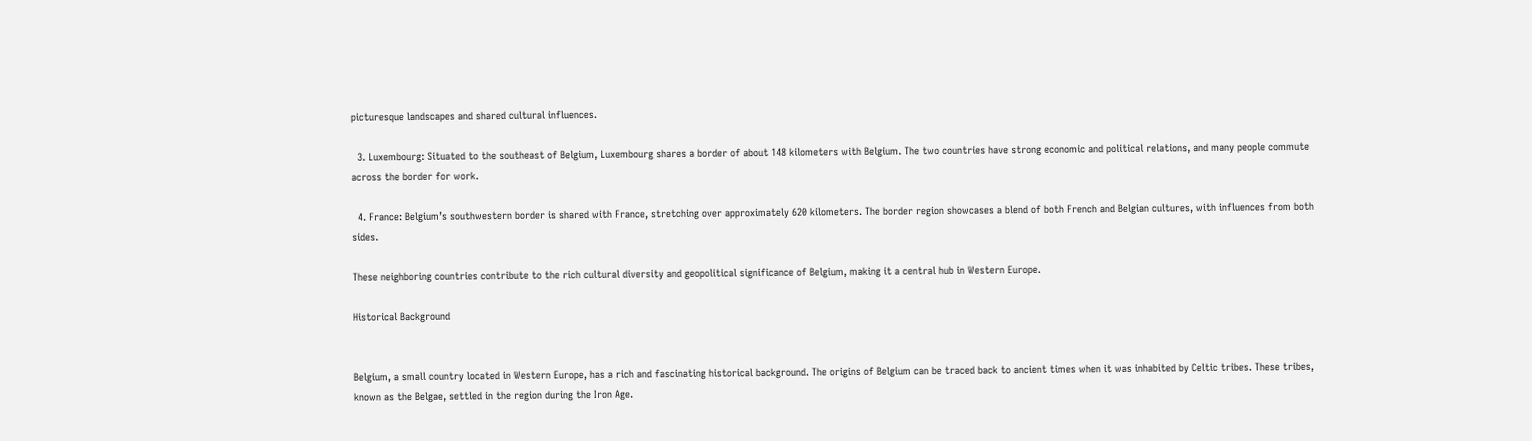picturesque landscapes and shared cultural influences.

  3. Luxembourg: Situated to the southeast of Belgium, Luxembourg shares a border of about 148 kilometers with Belgium. The two countries have strong economic and political relations, and many people commute across the border for work.

  4. France: Belgium’s southwestern border is shared with France, stretching over approximately 620 kilometers. The border region showcases a blend of both French and Belgian cultures, with influences from both sides.

These neighboring countries contribute to the rich cultural diversity and geopolitical significance of Belgium, making it a central hub in Western Europe.

Historical Background


Belgium, a small country located in Western Europe, has a rich and fascinating historical background. The origins of Belgium can be traced back to ancient times when it was inhabited by Celtic tribes. These tribes, known as the Belgae, settled in the region during the Iron Age.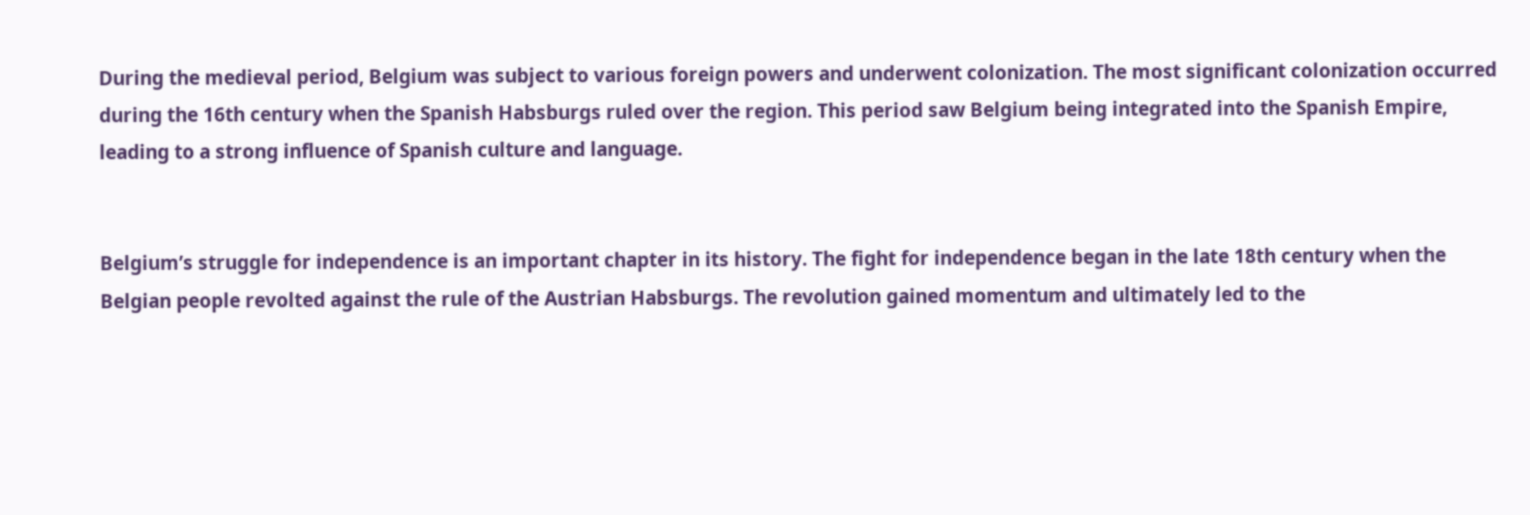During the medieval period, Belgium was subject to various foreign powers and underwent colonization. The most significant colonization occurred during the 16th century when the Spanish Habsburgs ruled over the region. This period saw Belgium being integrated into the Spanish Empire, leading to a strong influence of Spanish culture and language.


Belgium’s struggle for independence is an important chapter in its history. The fight for independence began in the late 18th century when the Belgian people revolted against the rule of the Austrian Habsburgs. The revolution gained momentum and ultimately led to the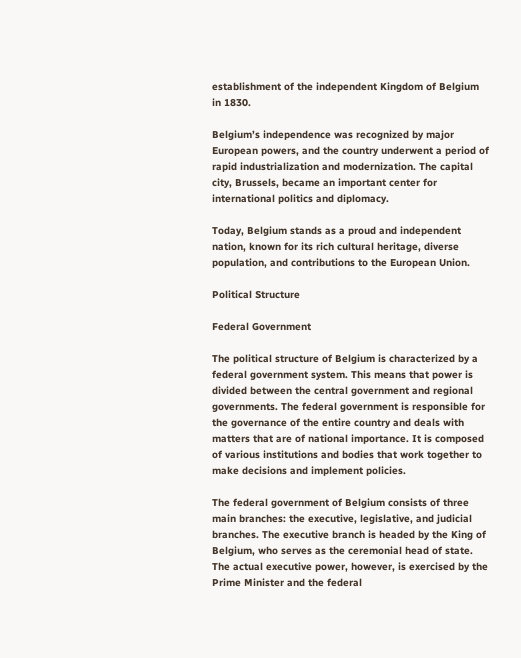establishment of the independent Kingdom of Belgium in 1830.

Belgium’s independence was recognized by major European powers, and the country underwent a period of rapid industrialization and modernization. The capital city, Brussels, became an important center for international politics and diplomacy.

Today, Belgium stands as a proud and independent nation, known for its rich cultural heritage, diverse population, and contributions to the European Union.

Political Structure

Federal Government

The political structure of Belgium is characterized by a federal government system. This means that power is divided between the central government and regional governments. The federal government is responsible for the governance of the entire country and deals with matters that are of national importance. It is composed of various institutions and bodies that work together to make decisions and implement policies.

The federal government of Belgium consists of three main branches: the executive, legislative, and judicial branches. The executive branch is headed by the King of Belgium, who serves as the ceremonial head of state. The actual executive power, however, is exercised by the Prime Minister and the federal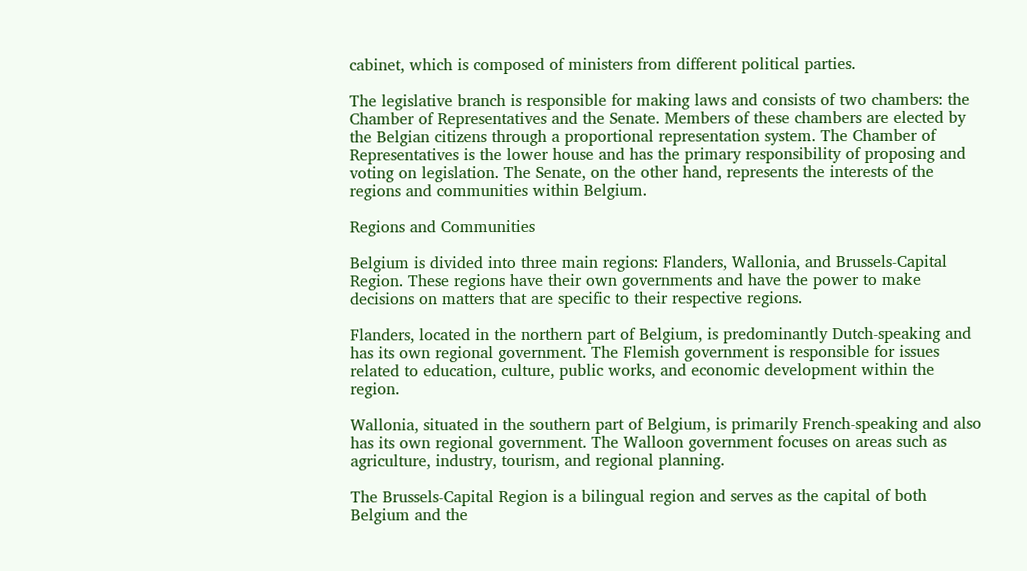cabinet, which is composed of ministers from different political parties.

The legislative branch is responsible for making laws and consists of two chambers: the Chamber of Representatives and the Senate. Members of these chambers are elected by the Belgian citizens through a proportional representation system. The Chamber of Representatives is the lower house and has the primary responsibility of proposing and voting on legislation. The Senate, on the other hand, represents the interests of the regions and communities within Belgium.

Regions and Communities

Belgium is divided into three main regions: Flanders, Wallonia, and Brussels-Capital Region. These regions have their own governments and have the power to make decisions on matters that are specific to their respective regions.

Flanders, located in the northern part of Belgium, is predominantly Dutch-speaking and has its own regional government. The Flemish government is responsible for issues related to education, culture, public works, and economic development within the region.

Wallonia, situated in the southern part of Belgium, is primarily French-speaking and also has its own regional government. The Walloon government focuses on areas such as agriculture, industry, tourism, and regional planning.

The Brussels-Capital Region is a bilingual region and serves as the capital of both Belgium and the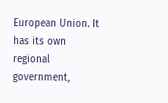European Union. It has its own regional government,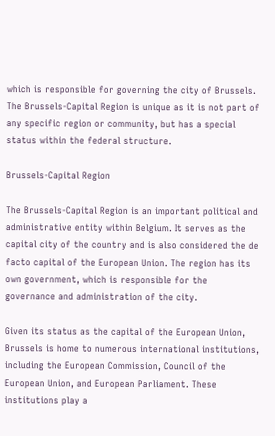which is responsible for governing the city of Brussels. The Brussels-Capital Region is unique as it is not part of any specific region or community, but has a special status within the federal structure.

Brussels-Capital Region

The Brussels-Capital Region is an important political and administrative entity within Belgium. It serves as the capital city of the country and is also considered the de facto capital of the European Union. The region has its own government, which is responsible for the governance and administration of the city.

Given its status as the capital of the European Union, Brussels is home to numerous international institutions, including the European Commission, Council of the European Union, and European Parliament. These institutions play a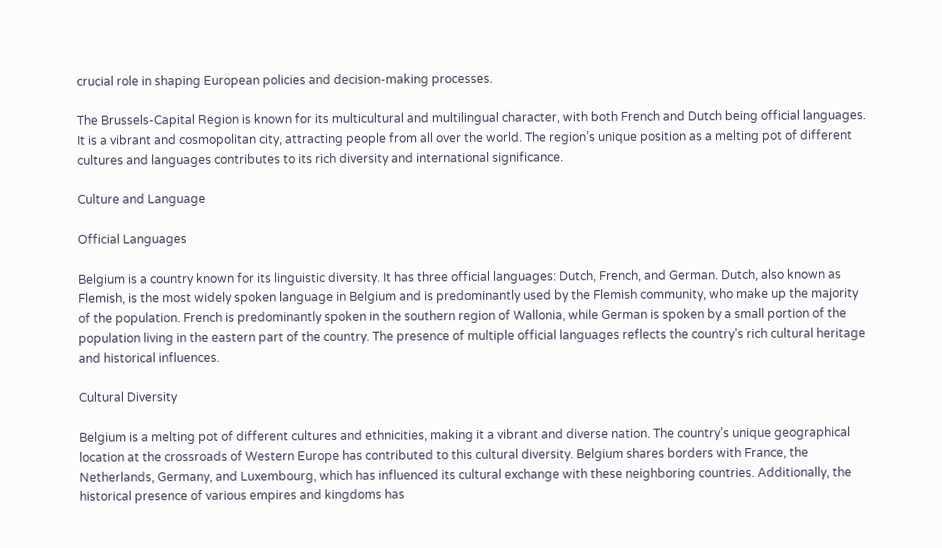crucial role in shaping European policies and decision-making processes.

The Brussels-Capital Region is known for its multicultural and multilingual character, with both French and Dutch being official languages. It is a vibrant and cosmopolitan city, attracting people from all over the world. The region’s unique position as a melting pot of different cultures and languages contributes to its rich diversity and international significance.

Culture and Language

Official Languages

Belgium is a country known for its linguistic diversity. It has three official languages: Dutch, French, and German. Dutch, also known as Flemish, is the most widely spoken language in Belgium and is predominantly used by the Flemish community, who make up the majority of the population. French is predominantly spoken in the southern region of Wallonia, while German is spoken by a small portion of the population living in the eastern part of the country. The presence of multiple official languages reflects the country’s rich cultural heritage and historical influences.

Cultural Diversity

Belgium is a melting pot of different cultures and ethnicities, making it a vibrant and diverse nation. The country’s unique geographical location at the crossroads of Western Europe has contributed to this cultural diversity. Belgium shares borders with France, the Netherlands, Germany, and Luxembourg, which has influenced its cultural exchange with these neighboring countries. Additionally, the historical presence of various empires and kingdoms has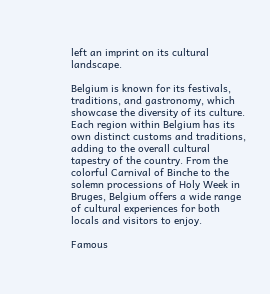left an imprint on its cultural landscape.

Belgium is known for its festivals, traditions, and gastronomy, which showcase the diversity of its culture. Each region within Belgium has its own distinct customs and traditions, adding to the overall cultural tapestry of the country. From the colorful Carnival of Binche to the solemn processions of Holy Week in Bruges, Belgium offers a wide range of cultural experiences for both locals and visitors to enjoy.

Famous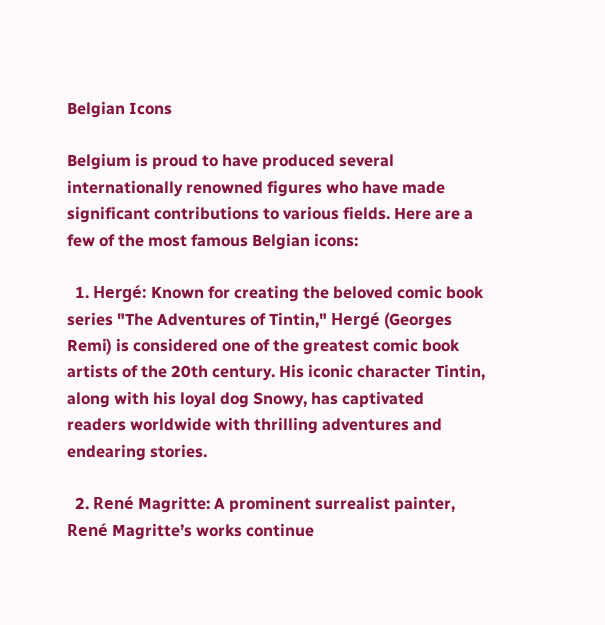Belgian Icons

Belgium is proud to have produced several internationally renowned figures who have made significant contributions to various fields. Here are a few of the most famous Belgian icons:

  1. Hergé: Known for creating the beloved comic book series "The Adventures of Tintin," Hergé (Georges Remi) is considered one of the greatest comic book artists of the 20th century. His iconic character Tintin, along with his loyal dog Snowy, has captivated readers worldwide with thrilling adventures and endearing stories.

  2. René Magritte: A prominent surrealist painter, René Magritte’s works continue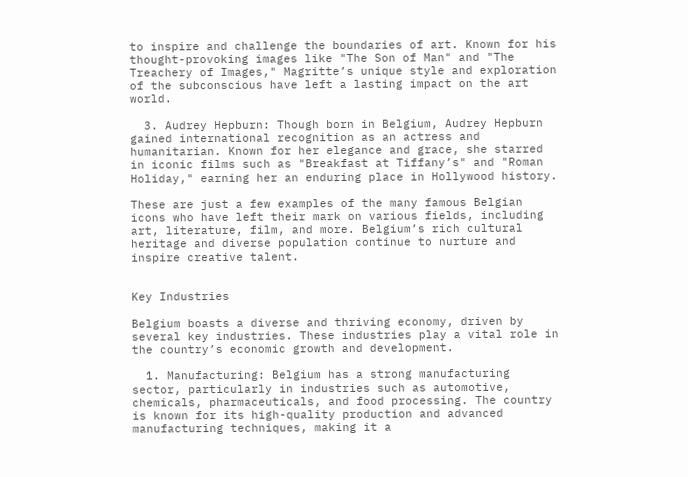to inspire and challenge the boundaries of art. Known for his thought-provoking images like "The Son of Man" and "The Treachery of Images," Magritte’s unique style and exploration of the subconscious have left a lasting impact on the art world.

  3. Audrey Hepburn: Though born in Belgium, Audrey Hepburn gained international recognition as an actress and humanitarian. Known for her elegance and grace, she starred in iconic films such as "Breakfast at Tiffany’s" and "Roman Holiday," earning her an enduring place in Hollywood history.

These are just a few examples of the many famous Belgian icons who have left their mark on various fields, including art, literature, film, and more. Belgium’s rich cultural heritage and diverse population continue to nurture and inspire creative talent.


Key Industries

Belgium boasts a diverse and thriving economy, driven by several key industries. These industries play a vital role in the country’s economic growth and development.

  1. Manufacturing: Belgium has a strong manufacturing sector, particularly in industries such as automotive, chemicals, pharmaceuticals, and food processing. The country is known for its high-quality production and advanced manufacturing techniques, making it a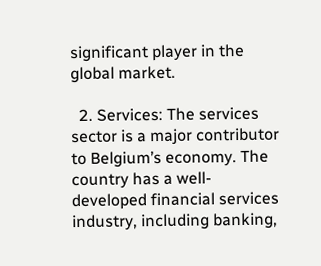significant player in the global market.

  2. Services: The services sector is a major contributor to Belgium’s economy. The country has a well-developed financial services industry, including banking,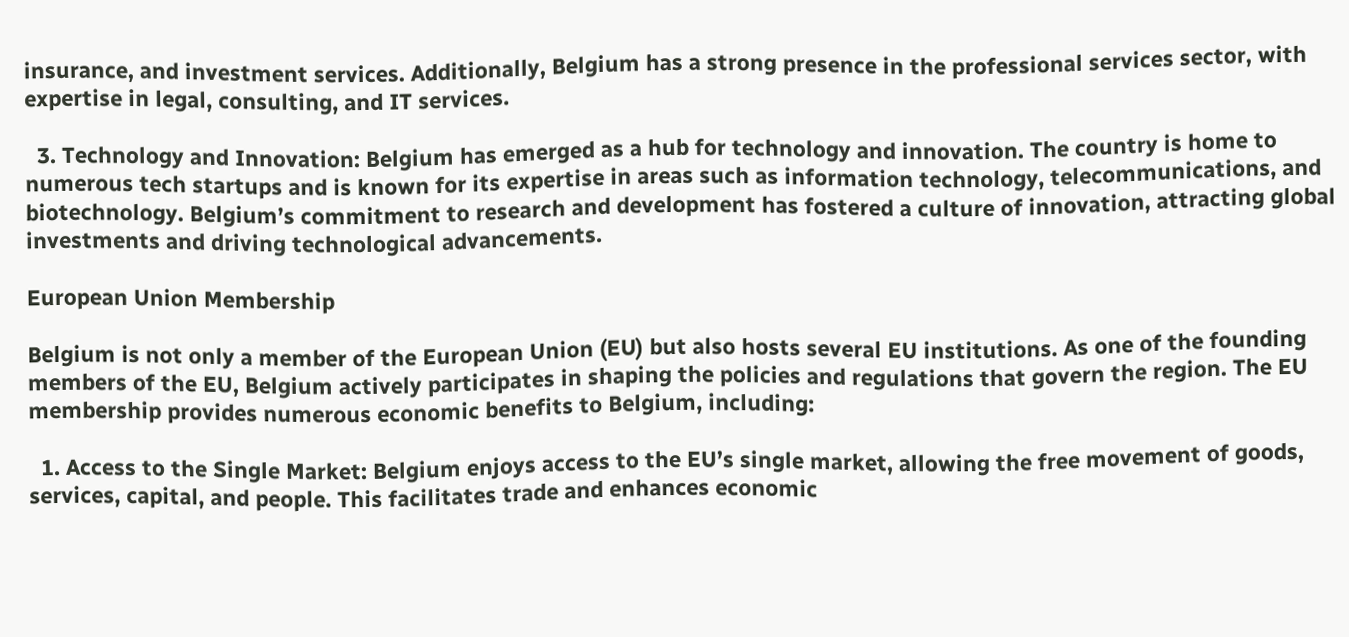insurance, and investment services. Additionally, Belgium has a strong presence in the professional services sector, with expertise in legal, consulting, and IT services.

  3. Technology and Innovation: Belgium has emerged as a hub for technology and innovation. The country is home to numerous tech startups and is known for its expertise in areas such as information technology, telecommunications, and biotechnology. Belgium’s commitment to research and development has fostered a culture of innovation, attracting global investments and driving technological advancements.

European Union Membership

Belgium is not only a member of the European Union (EU) but also hosts several EU institutions. As one of the founding members of the EU, Belgium actively participates in shaping the policies and regulations that govern the region. The EU membership provides numerous economic benefits to Belgium, including:

  1. Access to the Single Market: Belgium enjoys access to the EU’s single market, allowing the free movement of goods, services, capital, and people. This facilitates trade and enhances economic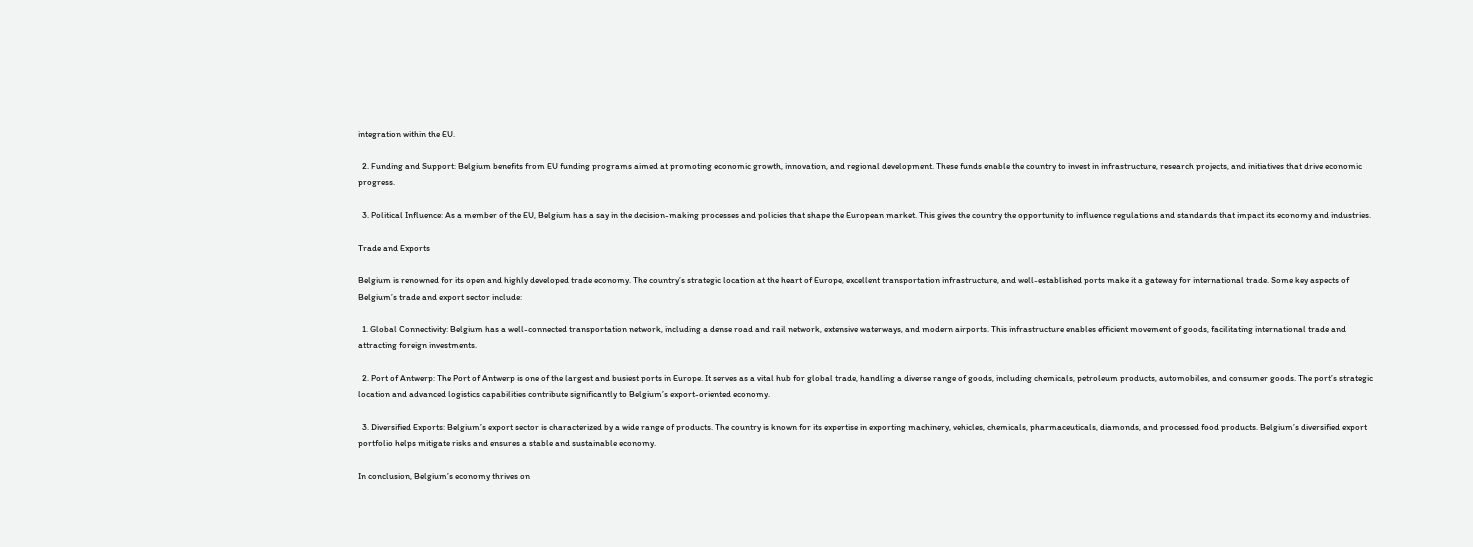integration within the EU.

  2. Funding and Support: Belgium benefits from EU funding programs aimed at promoting economic growth, innovation, and regional development. These funds enable the country to invest in infrastructure, research projects, and initiatives that drive economic progress.

  3. Political Influence: As a member of the EU, Belgium has a say in the decision-making processes and policies that shape the European market. This gives the country the opportunity to influence regulations and standards that impact its economy and industries.

Trade and Exports

Belgium is renowned for its open and highly developed trade economy. The country’s strategic location at the heart of Europe, excellent transportation infrastructure, and well-established ports make it a gateway for international trade. Some key aspects of Belgium’s trade and export sector include:

  1. Global Connectivity: Belgium has a well-connected transportation network, including a dense road and rail network, extensive waterways, and modern airports. This infrastructure enables efficient movement of goods, facilitating international trade and attracting foreign investments.

  2. Port of Antwerp: The Port of Antwerp is one of the largest and busiest ports in Europe. It serves as a vital hub for global trade, handling a diverse range of goods, including chemicals, petroleum products, automobiles, and consumer goods. The port’s strategic location and advanced logistics capabilities contribute significantly to Belgium’s export-oriented economy.

  3. Diversified Exports: Belgium’s export sector is characterized by a wide range of products. The country is known for its expertise in exporting machinery, vehicles, chemicals, pharmaceuticals, diamonds, and processed food products. Belgium’s diversified export portfolio helps mitigate risks and ensures a stable and sustainable economy.

In conclusion, Belgium’s economy thrives on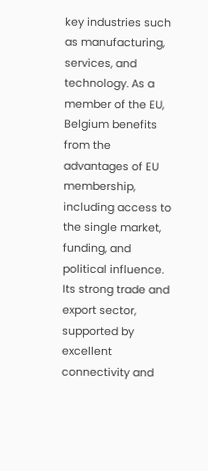key industries such as manufacturing, services, and technology. As a member of the EU, Belgium benefits from the advantages of EU membership, including access to the single market, funding, and political influence. Its strong trade and export sector, supported by excellent connectivity and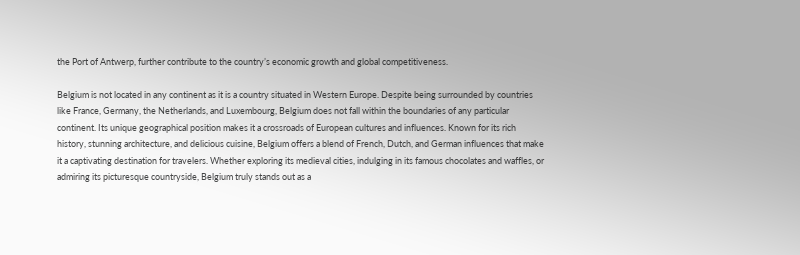the Port of Antwerp, further contribute to the country’s economic growth and global competitiveness.

Belgium is not located in any continent as it is a country situated in Western Europe. Despite being surrounded by countries like France, Germany, the Netherlands, and Luxembourg, Belgium does not fall within the boundaries of any particular continent. Its unique geographical position makes it a crossroads of European cultures and influences. Known for its rich history, stunning architecture, and delicious cuisine, Belgium offers a blend of French, Dutch, and German influences that make it a captivating destination for travelers. Whether exploring its medieval cities, indulging in its famous chocolates and waffles, or admiring its picturesque countryside, Belgium truly stands out as a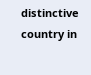distinctive country in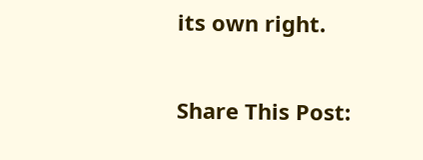its own right.

Share This Post: